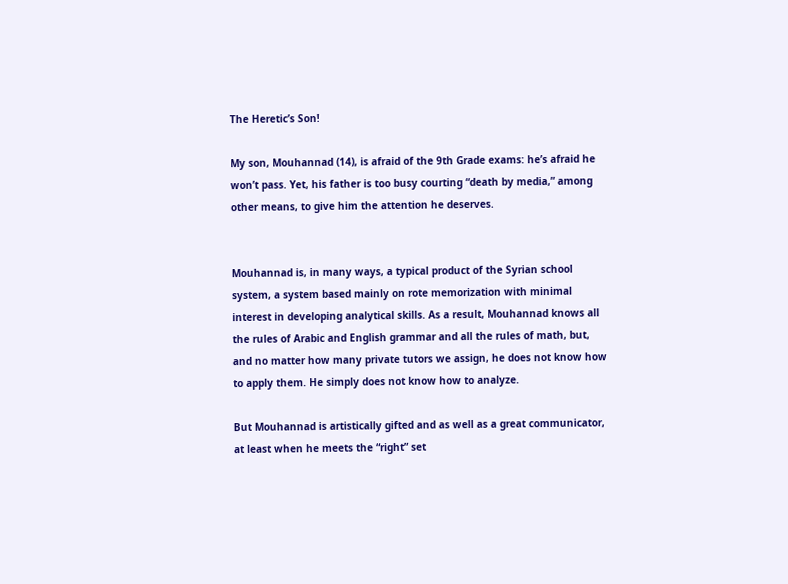The Heretic’s Son!

My son, Mouhannad (14), is afraid of the 9th Grade exams: he’s afraid he won’t pass. Yet, his father is too busy courting “death by media,” among other means, to give him the attention he deserves.


Mouhannad is, in many ways, a typical product of the Syrian school system, a system based mainly on rote memorization with minimal interest in developing analytical skills. As a result, Mouhannad knows all the rules of Arabic and English grammar and all the rules of math, but, and no matter how many private tutors we assign, he does not know how to apply them. He simply does not know how to analyze.

But Mouhannad is artistically gifted and as well as a great communicator, at least when he meets the “right” set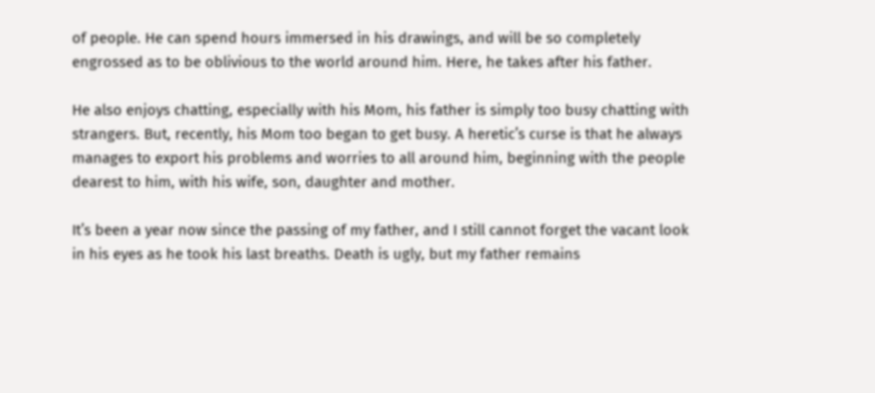of people. He can spend hours immersed in his drawings, and will be so completely engrossed as to be oblivious to the world around him. Here, he takes after his father.

He also enjoys chatting, especially with his Mom, his father is simply too busy chatting with strangers. But, recently, his Mom too began to get busy. A heretic’s curse is that he always manages to export his problems and worries to all around him, beginning with the people dearest to him, with his wife, son, daughter and mother.

It’s been a year now since the passing of my father, and I still cannot forget the vacant look in his eyes as he took his last breaths. Death is ugly, but my father remains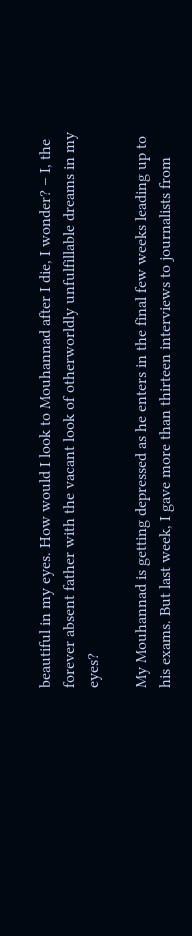beautiful in my eyes. How would I look to Mouhannad after I die, I wonder? – I, the forever absent father with the vacant look of otherworldly unfulfillable dreams in my eyes?

My Mouhannad is getting depressed as he enters in the final few weeks leading up to his exams. But last week, I gave more than thirteen interviews to journalists from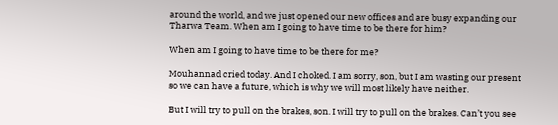around the world, and we just opened our new offices and are busy expanding our Tharwa Team. When am I going to have time to be there for him?

When am I going to have time to be there for me?

Mouhannad cried today. And I choked. I am sorry, son, but I am wasting our present so we can have a future, which is why we will most likely have neither.

But I will try to pull on the brakes, son. I will try to pull on the brakes. Can’t you see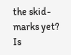the skid-marks yet? Is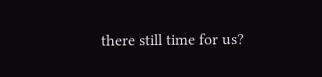there still time for us?